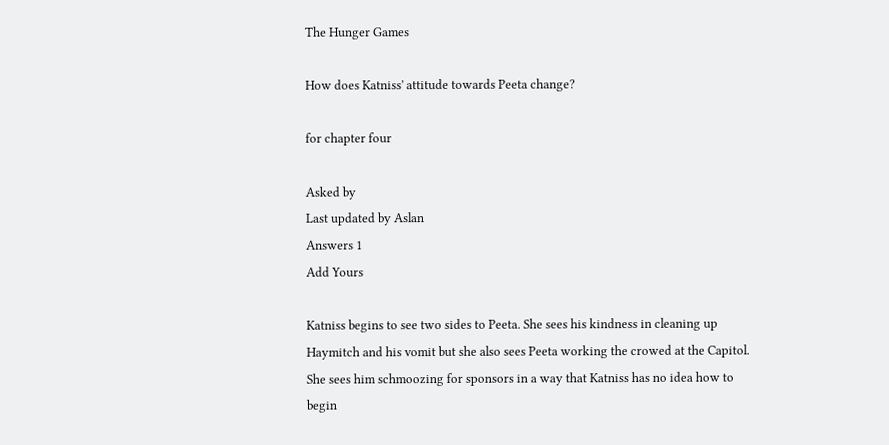The Hunger Games

How does Katniss' attitude towards Peeta change?

for chapter four

Asked by
Last updated by Aslan
Answers 1
Add Yours

Katniss begins to see two sides to Peeta. She sees his kindness in cleaning up Haymitch and his vomit but she also sees Peeta working the crowed at the Capitol. She sees him schmoozing for sponsors in a way that Katniss has no idea how to begin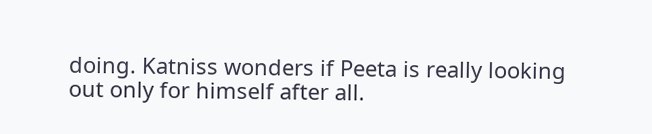doing. Katniss wonders if Peeta is really looking out only for himself after all.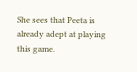She sees that Peeta is already adept at playing this game.